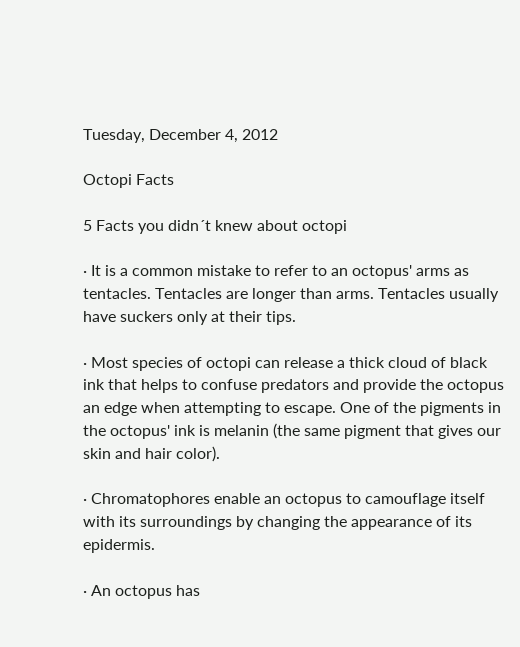Tuesday, December 4, 2012

Octopi Facts

5 Facts you didn´t knew about octopi

· It is a common mistake to refer to an octopus' arms as tentacles. Tentacles are longer than arms. Tentacles usually have suckers only at their tips.

· Most species of octopi can release a thick cloud of black ink that helps to confuse predators and provide the octopus an edge when attempting to escape. One of the pigments in the octopus' ink is melanin (the same pigment that gives our skin and hair color).

· Chromatophores enable an octopus to camouflage itself with its surroundings by changing the appearance of its epidermis.

· An octopus has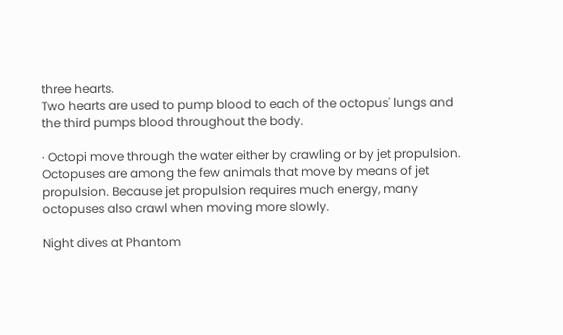three hearts.
Two hearts are used to pump blood to each of the octopus' lungs and the third pumps blood throughout the body.

· Octopi move through the water either by crawling or by jet propulsion.
Octopuses are among the few animals that move by means of jet propulsion. Because jet propulsion requires much energy, many octopuses also crawl when moving more slowly.

Night dives at Phantom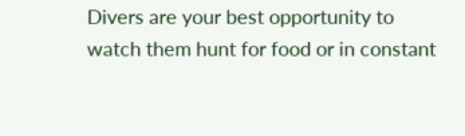Divers are your best opportunity to watch them hunt for food or in constant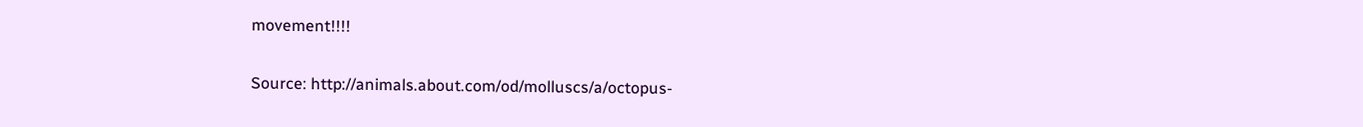movement!!!!

Source: http://animals.about.com/od/molluscs/a/octopus-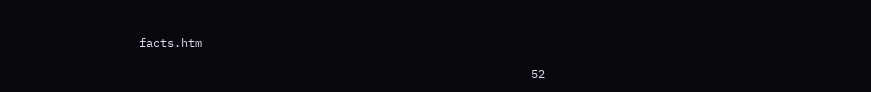facts.htm

                                                        52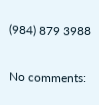(984) 879 3988

No comments: